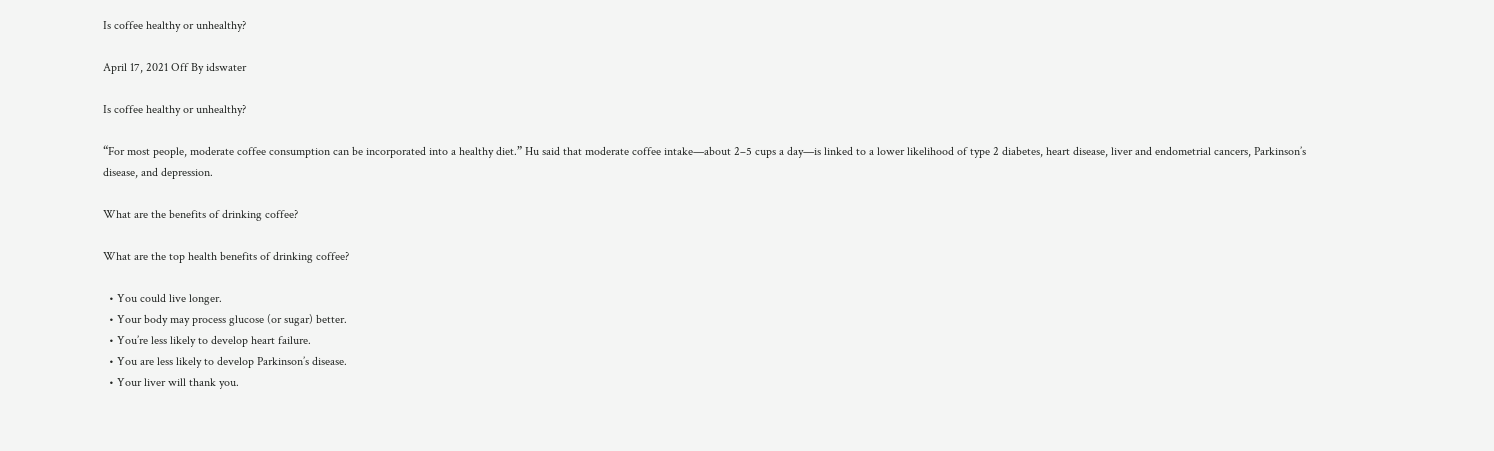Is coffee healthy or unhealthy?

April 17, 2021 Off By idswater

Is coffee healthy or unhealthy?

“For most people, moderate coffee consumption can be incorporated into a healthy diet.” Hu said that moderate coffee intake—about 2–5 cups a day—is linked to a lower likelihood of type 2 diabetes, heart disease, liver and endometrial cancers, Parkinson’s disease, and depression.

What are the benefits of drinking coffee?

What are the top health benefits of drinking coffee?

  • You could live longer.
  • Your body may process glucose (or sugar) better.
  • You’re less likely to develop heart failure.
  • You are less likely to develop Parkinson’s disease.
  • Your liver will thank you.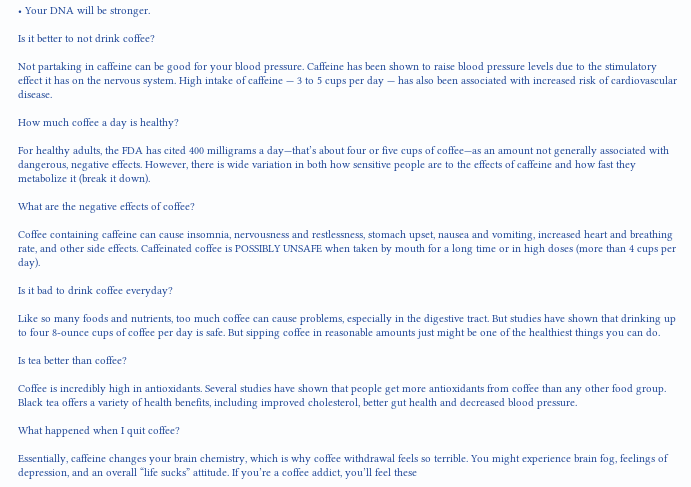• Your DNA will be stronger.

Is it better to not drink coffee?

Not partaking in caffeine can be good for your blood pressure. Caffeine has been shown to raise blood pressure levels due to the stimulatory effect it has on the nervous system. High intake of caffeine — 3 to 5 cups per day — has also been associated with increased risk of cardiovascular disease.

How much coffee a day is healthy?

For healthy adults, the FDA has cited 400 milligrams a day—that’s about four or five cups of coffee—as an amount not generally associated with dangerous, negative effects. However, there is wide variation in both how sensitive people are to the effects of caffeine and how fast they metabolize it (break it down).

What are the negative effects of coffee?

Coffee containing caffeine can cause insomnia, nervousness and restlessness, stomach upset, nausea and vomiting, increased heart and breathing rate, and other side effects. Caffeinated coffee is POSSIBLY UNSAFE when taken by mouth for a long time or in high doses (more than 4 cups per day).

Is it bad to drink coffee everyday?

Like so many foods and nutrients, too much coffee can cause problems, especially in the digestive tract. But studies have shown that drinking up to four 8-ounce cups of coffee per day is safe. But sipping coffee in reasonable amounts just might be one of the healthiest things you can do.

Is tea better than coffee?

Coffee is incredibly high in antioxidants. Several studies have shown that people get more antioxidants from coffee than any other food group. Black tea offers a variety of health benefits, including improved cholesterol, better gut health and decreased blood pressure.

What happened when I quit coffee?

Essentially, caffeine changes your brain chemistry, which is why coffee withdrawal feels so terrible. You might experience brain fog, feelings of depression, and an overall “life sucks” attitude. If you’re a coffee addict, you’ll feel these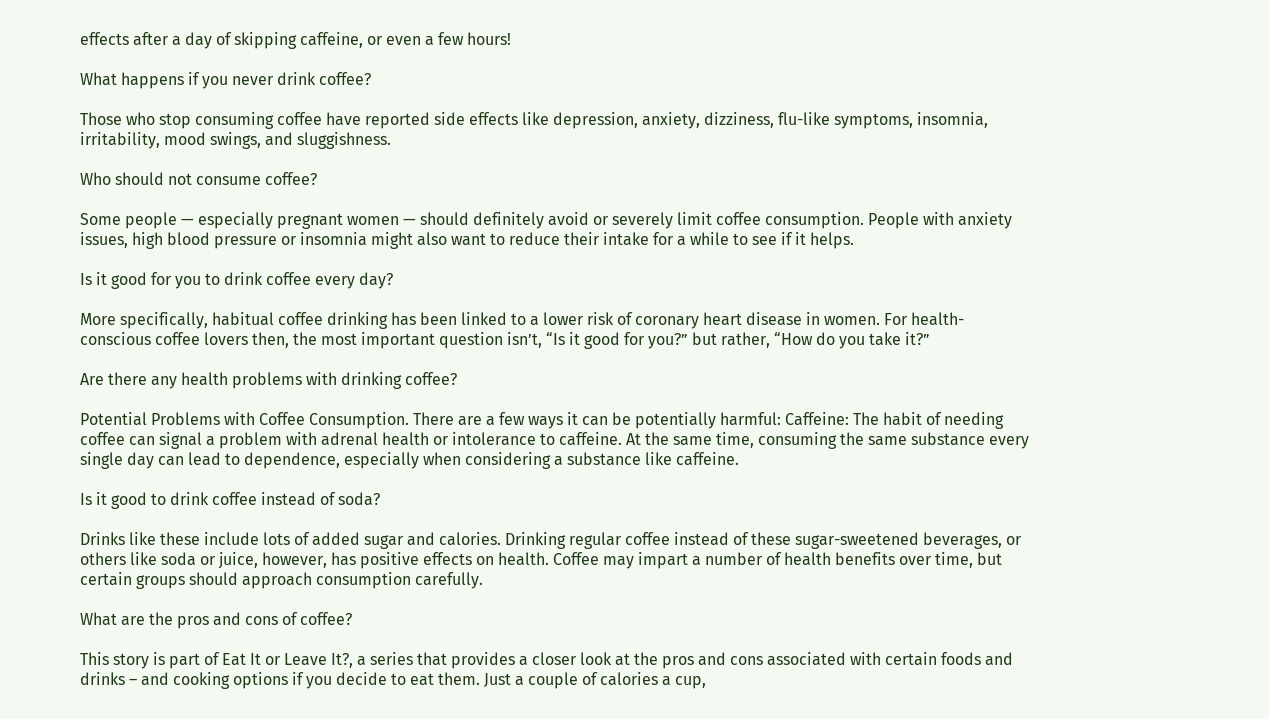effects after a day of skipping caffeine, or even a few hours!

What happens if you never drink coffee?

Those who stop consuming coffee have reported side effects like depression, anxiety, dizziness, flu-like symptoms, insomnia, irritability, mood swings, and sluggishness.

Who should not consume coffee?

Some people — especially pregnant women — should definitely avoid or severely limit coffee consumption. People with anxiety issues, high blood pressure or insomnia might also want to reduce their intake for a while to see if it helps.

Is it good for you to drink coffee every day?

More specifically, habitual coffee drinking has been linked to a lower risk of coronary heart disease in women. For health-conscious coffee lovers then, the most important question isn’t, “Is it good for you?” but rather, “How do you take it?”

Are there any health problems with drinking coffee?

Potential Problems with Coffee Consumption. There are a few ways it can be potentially harmful: Caffeine: The habit of needing coffee can signal a problem with adrenal health or intolerance to caffeine. At the same time, consuming the same substance every single day can lead to dependence, especially when considering a substance like caffeine.

Is it good to drink coffee instead of soda?

Drinks like these include lots of added sugar and calories. Drinking regular coffee instead of these sugar-sweetened beverages, or others like soda or juice, however, has positive effects on health. Coffee may impart a number of health benefits over time, but certain groups should approach consumption carefully.

What are the pros and cons of coffee?

This story is part of Eat It or Leave It?, a series that provides a closer look at the pros and cons associated with certain foods and drinks – and cooking options if you decide to eat them. Just a couple of calories a cup,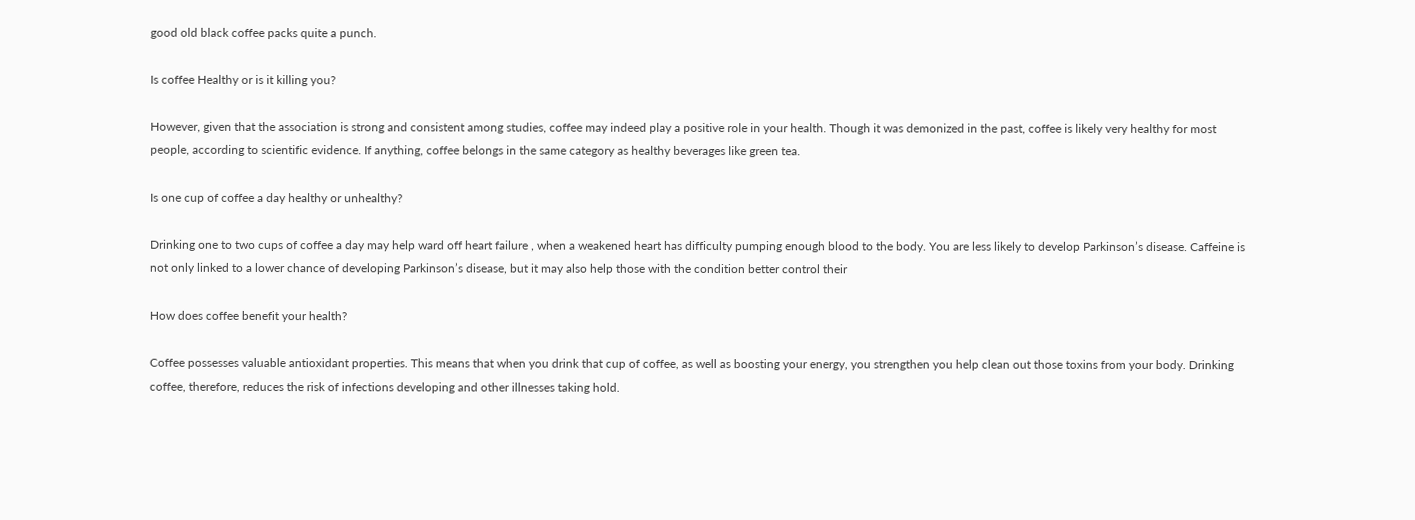good old black coffee packs quite a punch.

Is coffee Healthy or is it killing you?

However, given that the association is strong and consistent among studies, coffee may indeed play a positive role in your health. Though it was demonized in the past, coffee is likely very healthy for most people, according to scientific evidence. If anything, coffee belongs in the same category as healthy beverages like green tea.

Is one cup of coffee a day healthy or unhealthy?

Drinking one to two cups of coffee a day may help ward off heart failure , when a weakened heart has difficulty pumping enough blood to the body. You are less likely to develop Parkinson’s disease. Caffeine is not only linked to a lower chance of developing Parkinson’s disease, but it may also help those with the condition better control their

How does coffee benefit your health?

Coffee possesses valuable antioxidant properties. This means that when you drink that cup of coffee, as well as boosting your energy, you strengthen you help clean out those toxins from your body. Drinking coffee, therefore, reduces the risk of infections developing and other illnesses taking hold.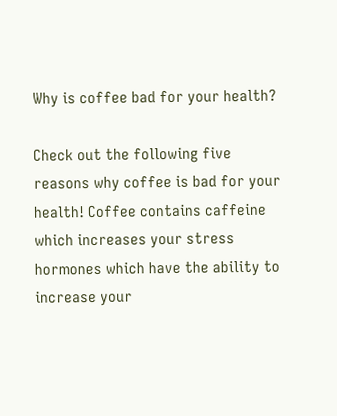Why is coffee bad for your health?

Check out the following five reasons why coffee is bad for your health! Coffee contains caffeine which increases your stress hormones which have the ability to increase your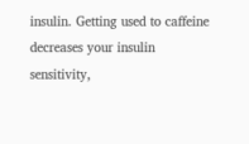insulin. Getting used to caffeine decreases your insulin sensitivity,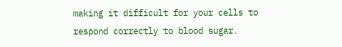making it difficult for your cells to respond correctly to blood sugar.